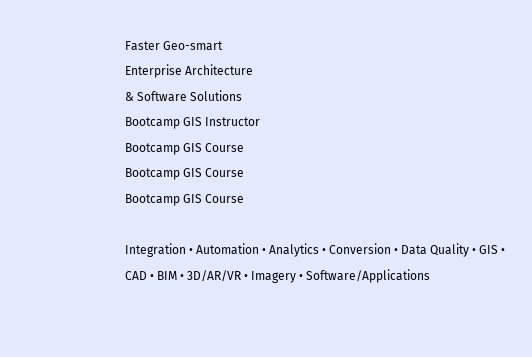Faster Geo-smart
Enterprise Architecture
& Software Solutions
Bootcamp GIS Instructor
Bootcamp GIS Course
Bootcamp GIS Course
Bootcamp GIS Course

Integration • Automation • Analytics • Conversion • Data Quality • GIS • CAD • BIM • 3D/AR/VR • Imagery • Software/Applications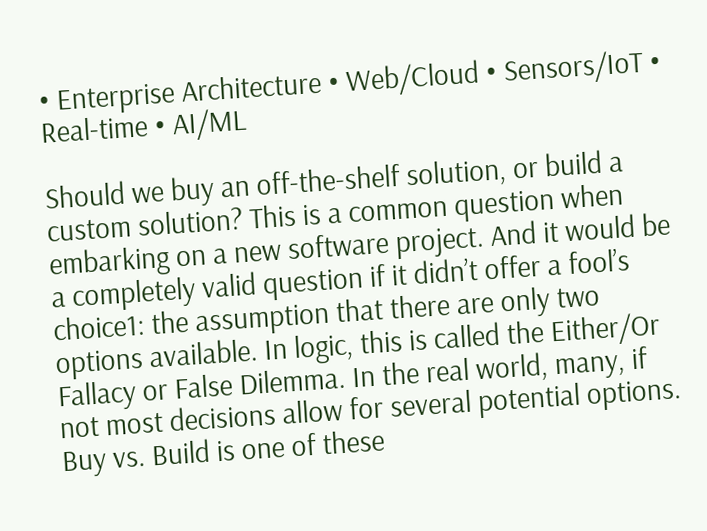• Enterprise Architecture • Web/Cloud • Sensors/IoT • Real-time • AI/ML

Should we buy an off-the-shelf solution, or build a custom solution? This is a common question when embarking on a new software project. And it would be a completely valid question if it didn’t offer a fool’s choice1: the assumption that there are only two options available. In logic, this is called the Either/Or Fallacy or False Dilemma. In the real world, many, if not most decisions allow for several potential options. Buy vs. Build is one of these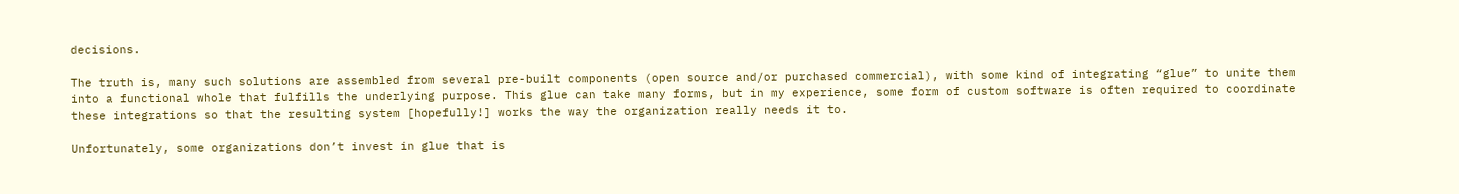decisions.

The truth is, many such solutions are assembled from several pre-built components (open source and/or purchased commercial), with some kind of integrating “glue” to unite them into a functional whole that fulfills the underlying purpose. This glue can take many forms, but in my experience, some form of custom software is often required to coordinate these integrations so that the resulting system [hopefully!] works the way the organization really needs it to.

Unfortunately, some organizations don’t invest in glue that is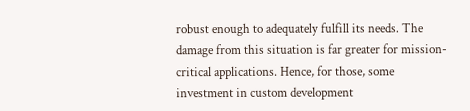robust enough to adequately fulfill its needs. The damage from this situation is far greater for mission-critical applications. Hence, for those, some investment in custom development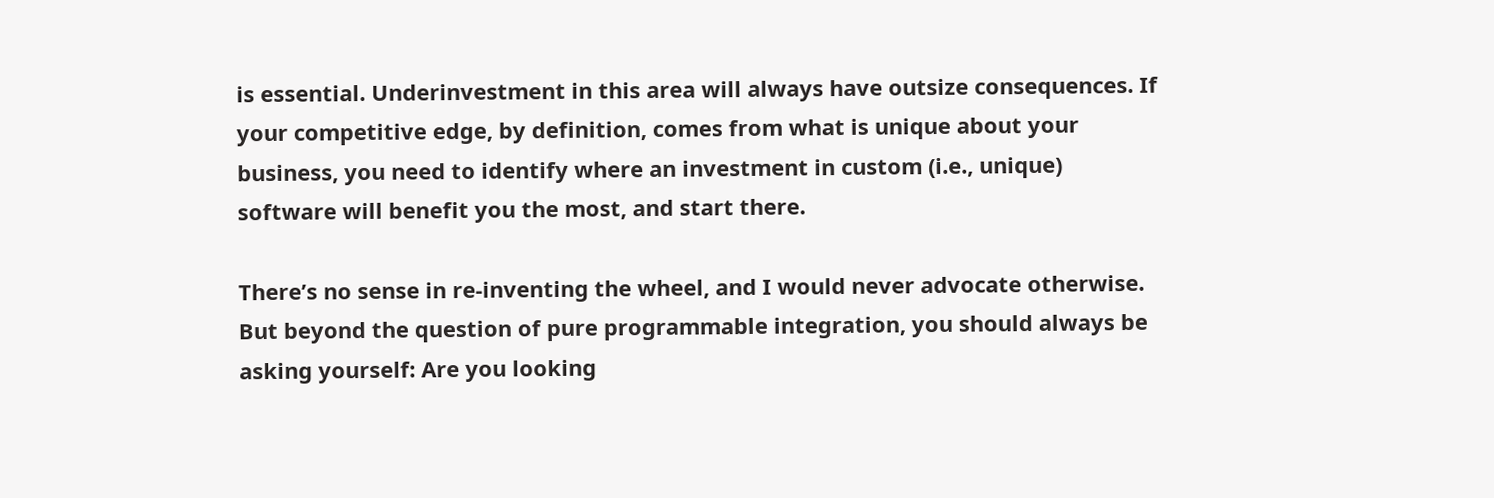is essential. Underinvestment in this area will always have outsize consequences. If your competitive edge, by definition, comes from what is unique about your business, you need to identify where an investment in custom (i.e., unique) software will benefit you the most, and start there.

There’s no sense in re-inventing the wheel, and I would never advocate otherwise. But beyond the question of pure programmable integration, you should always be asking yourself: Are you looking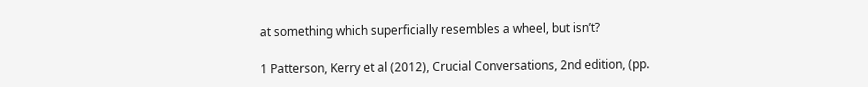at something which superficially resembles a wheel, but isn’t?

1 Patterson, Kerry et al (2012), Crucial Conversations, 2nd edition, (pp.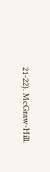21-22). McGraw-Hill.